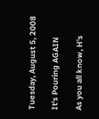Tuesday, August 5, 2008

It's Pouring AGAIN

As you all know, H's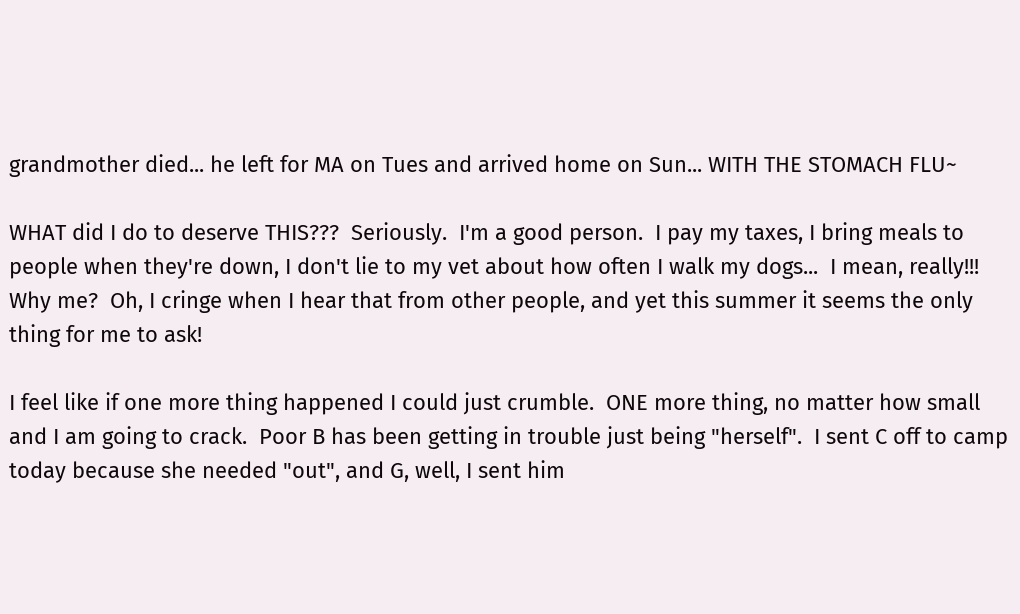grandmother died... he left for MA on Tues and arrived home on Sun... WITH THE STOMACH FLU~

WHAT did I do to deserve THIS???  Seriously.  I'm a good person.  I pay my taxes, I bring meals to people when they're down, I don't lie to my vet about how often I walk my dogs...  I mean, really!!!  Why me?  Oh, I cringe when I hear that from other people, and yet this summer it seems the only thing for me to ask!

I feel like if one more thing happened I could just crumble.  ONE more thing, no matter how small and I am going to crack.  Poor B has been getting in trouble just being "herself".  I sent C off to camp today because she needed "out", and G, well, I sent him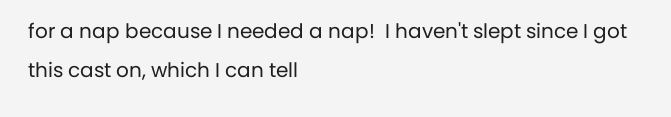for a nap because I needed a nap!  I haven't slept since I got this cast on, which I can tell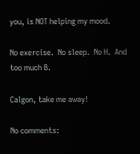you, is NOT helping my mood.

No exercise.  No sleep.  No H.  And too much B.

Calgon, take me away!

No comments: